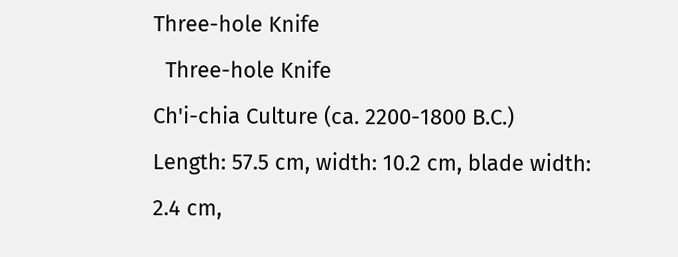Three-hole Knife
  Three-hole Knife
Ch'i-chia Culture (ca. 2200-1800 B.C.)
Length: 57.5 cm, width: 10.2 cm, blade width: 2.4 cm,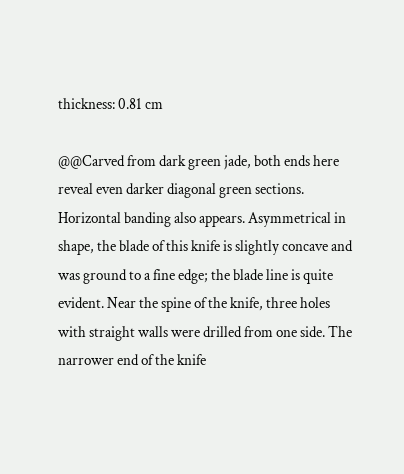thickness: 0.81 cm

@@Carved from dark green jade, both ends here reveal even darker diagonal green sections. Horizontal banding also appears. Asymmetrical in shape, the blade of this knife is slightly concave and was ground to a fine edge; the blade line is quite evident. Near the spine of the knife, three holes with straight walls were drilled from one side. The narrower end of the knife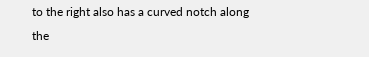to the right also has a curved notch along the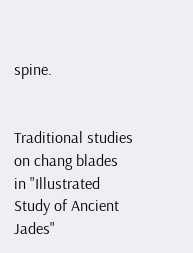spine.


Traditional studies on chang blades in "Illustrated Study of Ancient Jades"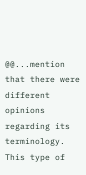@@...mention that there were different opinions regarding its terminology. This type of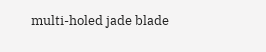multi-holed jade blade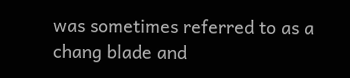was sometimes referred to as a chang blade and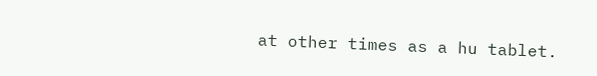at other times as a hu tablet.